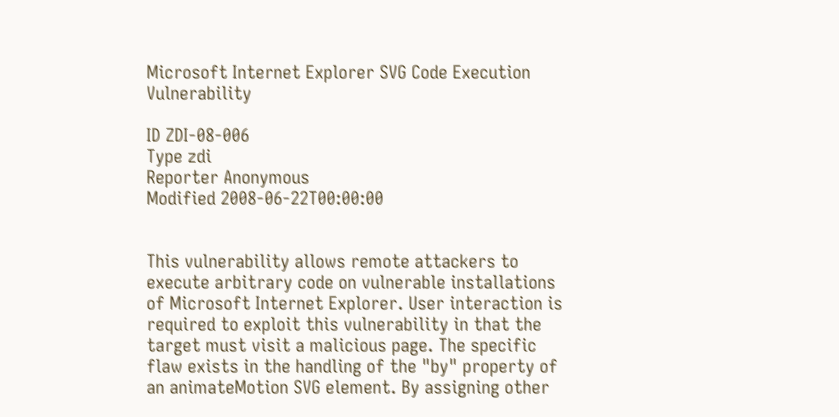Microsoft Internet Explorer SVG Code Execution Vulnerability

ID ZDI-08-006
Type zdi
Reporter Anonymous
Modified 2008-06-22T00:00:00


This vulnerability allows remote attackers to execute arbitrary code on vulnerable installations of Microsoft Internet Explorer. User interaction is required to exploit this vulnerability in that the target must visit a malicious page. The specific flaw exists in the handling of the "by" property of an animateMotion SVG element. By assigning other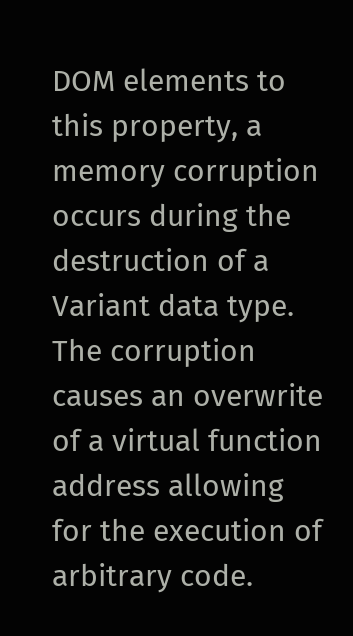DOM elements to this property, a memory corruption occurs during the destruction of a Variant data type. The corruption causes an overwrite of a virtual function address allowing for the execution of arbitrary code.